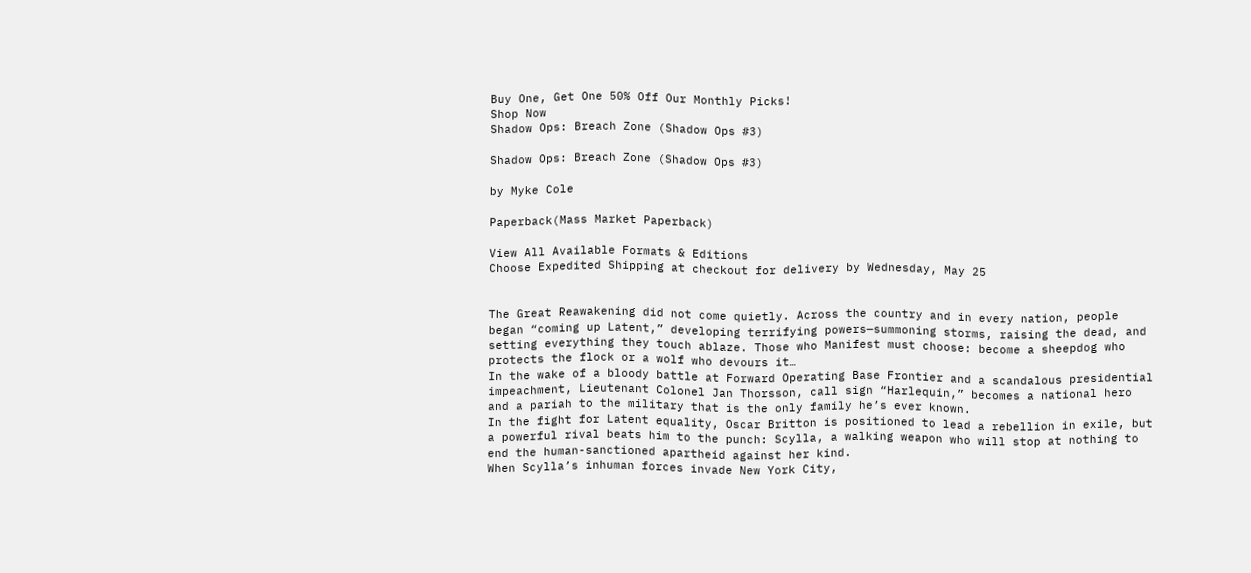Buy One, Get One 50% Off Our Monthly Picks!
Shop Now
Shadow Ops: Breach Zone (Shadow Ops #3)

Shadow Ops: Breach Zone (Shadow Ops #3)

by Myke Cole

Paperback(Mass Market Paperback)

View All Available Formats & Editions
Choose Expedited Shipping at checkout for delivery by Wednesday, May 25


The Great Reawakening did not come quietly. Across the country and in every nation, people began “coming up Latent,” developing terrifying powers—summoning storms, raising the dead, and setting everything they touch ablaze. Those who Manifest must choose: become a sheepdog who protects the flock or a wolf who devours it…
In the wake of a bloody battle at Forward Operating Base Frontier and a scandalous presidential impeachment, Lieutenant Colonel Jan Thorsson, call sign “Harlequin,” becomes a national hero and a pariah to the military that is the only family he’s ever known.
In the fight for Latent equality, Oscar Britton is positioned to lead a rebellion in exile, but a powerful rival beats him to the punch: Scylla, a walking weapon who will stop at nothing to end the human-sanctioned apartheid against her kind.
When Scylla’s inhuman forces invade New York City,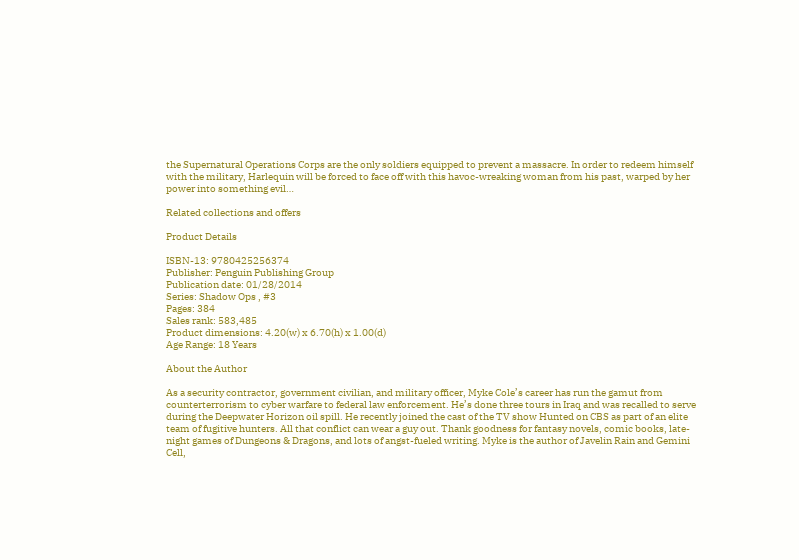the Supernatural Operations Corps are the only soldiers equipped to prevent a massacre. In order to redeem himself with the military, Harlequin will be forced to face off with this havoc-wreaking woman from his past, warped by her power into something evil…

Related collections and offers

Product Details

ISBN-13: 9780425256374
Publisher: Penguin Publishing Group
Publication date: 01/28/2014
Series: Shadow Ops , #3
Pages: 384
Sales rank: 583,485
Product dimensions: 4.20(w) x 6.70(h) x 1.00(d)
Age Range: 18 Years

About the Author

As a security contractor, government civilian, and military officer, Myke Cole’s career has run the gamut from counterterrorism to cyber warfare to federal law enforcement. He’s done three tours in Iraq and was recalled to serve during the Deepwater Horizon oil spill. He recently joined the cast of the TV show Hunted on CBS as part of an elite team of fugitive hunters. All that conflict can wear a guy out. Thank goodness for fantasy novels, comic books, late-night games of Dungeons & Dragons, and lots of angst-fueled writing. Myke is the author of Javelin Rain and Gemini Cell,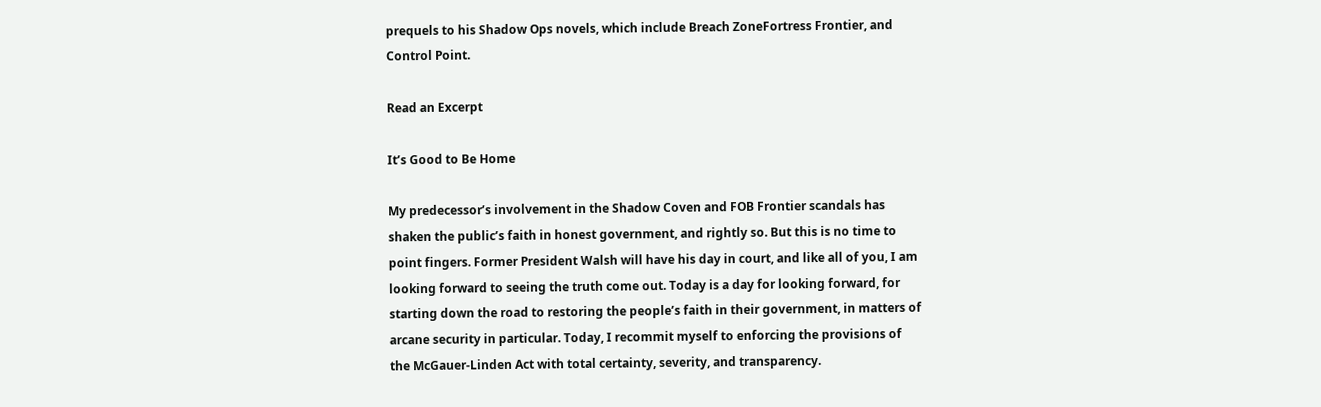prequels to his Shadow Ops novels, which include Breach ZoneFortress Frontier, and Control Point.

Read an Excerpt

It’s Good to Be Home

My predecessor’s involvement in the Shadow Coven and FOB Frontier scandals has shaken the public’s faith in honest government, and rightly so. But this is no time to point fingers. Former President Walsh will have his day in court, and like all of you, I am looking forward to seeing the truth come out. Today is a day for looking forward, for starting down the road to restoring the people’s faith in their government, in matters of arcane security in particular. Today, I recommit myself to enforcing the provisions of the McGauer-Linden Act with total certainty, severity, and transparency.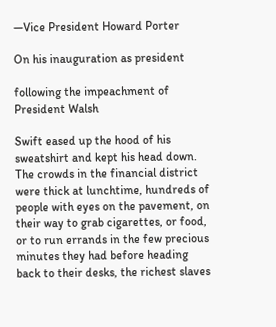—Vice President Howard Porter

On his inauguration as president

following the impeachment of President Walsh

Swift eased up the hood of his sweatshirt and kept his head down. The crowds in the financial district were thick at lunchtime, hundreds of people with eyes on the pavement, on their way to grab cigarettes, or food, or to run errands in the few precious minutes they had before heading back to their desks, the richest slaves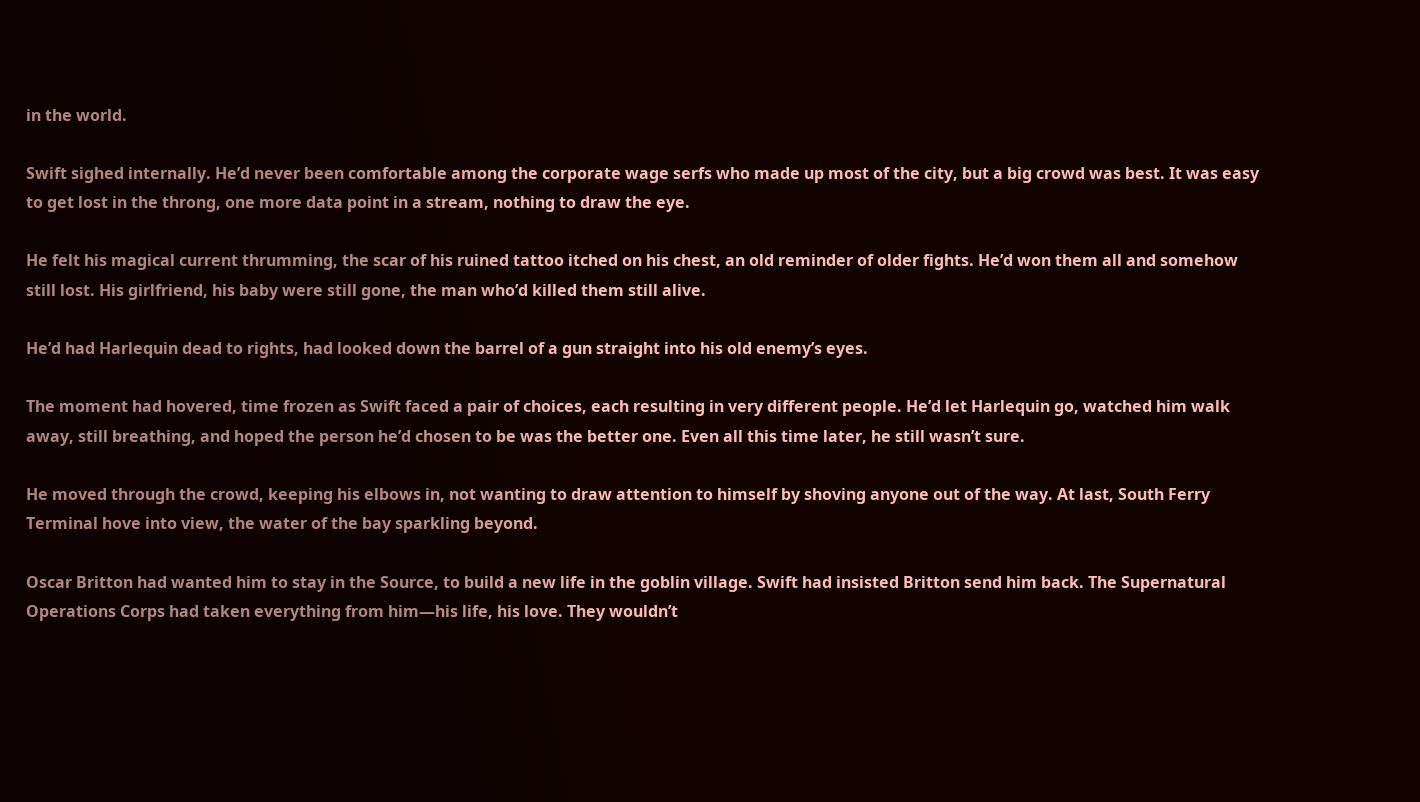in the world.

Swift sighed internally. He’d never been comfortable among the corporate wage serfs who made up most of the city, but a big crowd was best. It was easy to get lost in the throng, one more data point in a stream, nothing to draw the eye.

He felt his magical current thrumming, the scar of his ruined tattoo itched on his chest, an old reminder of older fights. He’d won them all and somehow still lost. His girlfriend, his baby were still gone, the man who’d killed them still alive.

He’d had Harlequin dead to rights, had looked down the barrel of a gun straight into his old enemy’s eyes.

The moment had hovered, time frozen as Swift faced a pair of choices, each resulting in very different people. He’d let Harlequin go, watched him walk away, still breathing, and hoped the person he’d chosen to be was the better one. Even all this time later, he still wasn’t sure.

He moved through the crowd, keeping his elbows in, not wanting to draw attention to himself by shoving anyone out of the way. At last, South Ferry Terminal hove into view, the water of the bay sparkling beyond.

Oscar Britton had wanted him to stay in the Source, to build a new life in the goblin village. Swift had insisted Britton send him back. The Supernatural Operations Corps had taken everything from him—his life, his love. They wouldn’t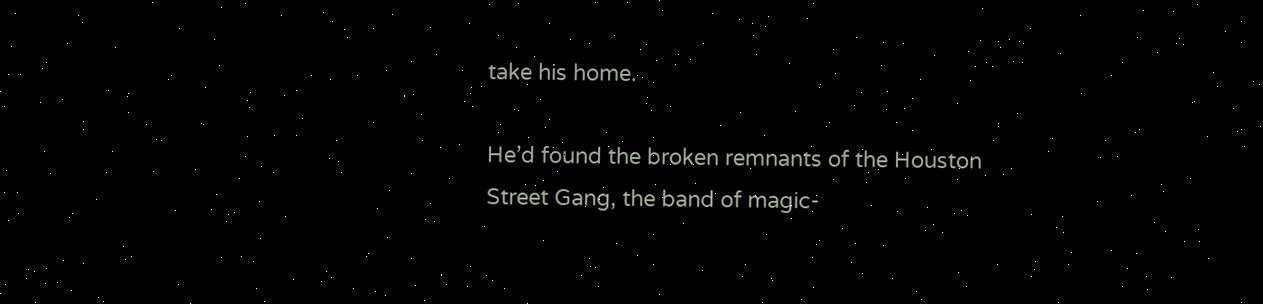take his home.

He’d found the broken remnants of the Houston Street Gang, the band of magic-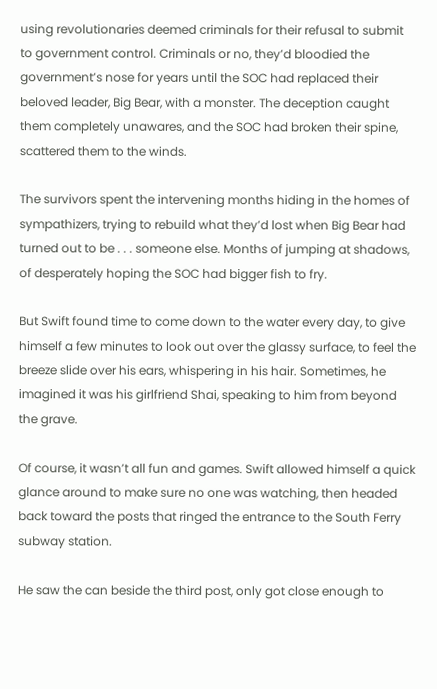using revolutionaries deemed criminals for their refusal to submit to government control. Criminals or no, they’d bloodied the government’s nose for years until the SOC had replaced their beloved leader, Big Bear, with a monster. The deception caught them completely unawares, and the SOC had broken their spine, scattered them to the winds.

The survivors spent the intervening months hiding in the homes of sympathizers, trying to rebuild what they’d lost when Big Bear had turned out to be . . . someone else. Months of jumping at shadows, of desperately hoping the SOC had bigger fish to fry.

But Swift found time to come down to the water every day, to give himself a few minutes to look out over the glassy surface, to feel the breeze slide over his ears, whispering in his hair. Sometimes, he imagined it was his girlfriend Shai, speaking to him from beyond the grave.

Of course, it wasn’t all fun and games. Swift allowed himself a quick glance around to make sure no one was watching, then headed back toward the posts that ringed the entrance to the South Ferry subway station.

He saw the can beside the third post, only got close enough to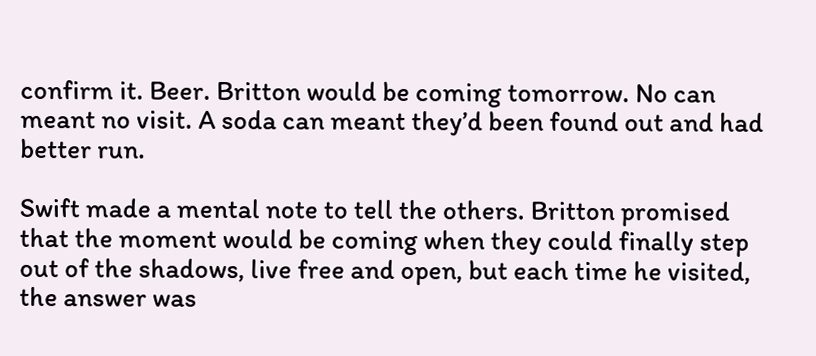confirm it. Beer. Britton would be coming tomorrow. No can meant no visit. A soda can meant they’d been found out and had better run.

Swift made a mental note to tell the others. Britton promised that the moment would be coming when they could finally step out of the shadows, live free and open, but each time he visited, the answer was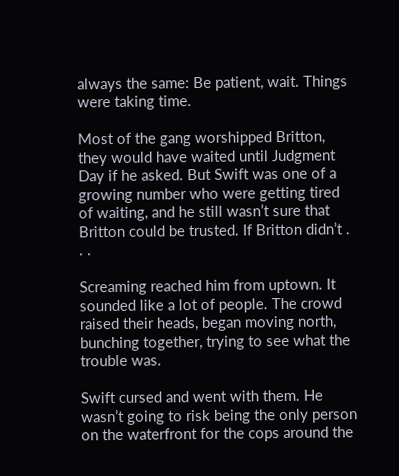always the same: Be patient, wait. Things were taking time.

Most of the gang worshipped Britton, they would have waited until Judgment Day if he asked. But Swift was one of a growing number who were getting tired of waiting, and he still wasn’t sure that Britton could be trusted. If Britton didn’t . . .

Screaming reached him from uptown. It sounded like a lot of people. The crowd raised their heads, began moving north, bunching together, trying to see what the trouble was.

Swift cursed and went with them. He wasn’t going to risk being the only person on the waterfront for the cops around the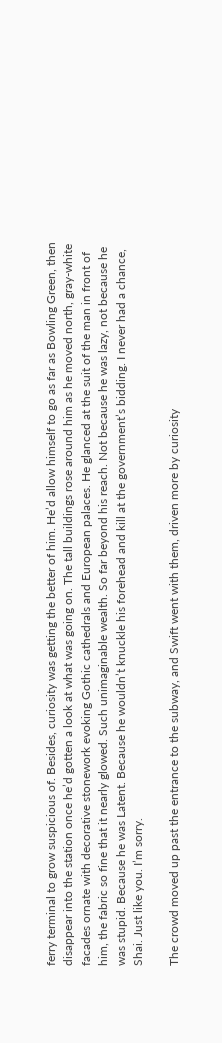ferry terminal to grow suspicious of. Besides, curiosity was getting the better of him. He’d allow himself to go as far as Bowling Green, then disappear into the station once he’d gotten a look at what was going on. The tall buildings rose around him as he moved north, gray-white facades ornate with decorative stonework evoking Gothic cathedrals and European palaces. He glanced at the suit of the man in front of him, the fabric so fine that it nearly glowed. Such unimaginable wealth. So far beyond his reach. Not because he was lazy, not because he was stupid. Because he was Latent. Because he wouldn’t knuckle his forehead and kill at the government’s bidding. I never had a chance, Shai. Just like you. I’m sorry.

The crowd moved up past the entrance to the subway, and Swift went with them, driven more by curiosity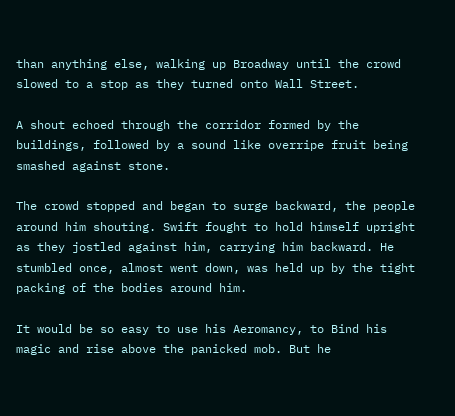than anything else, walking up Broadway until the crowd slowed to a stop as they turned onto Wall Street.

A shout echoed through the corridor formed by the buildings, followed by a sound like overripe fruit being smashed against stone.

The crowd stopped and began to surge backward, the people around him shouting. Swift fought to hold himself upright as they jostled against him, carrying him backward. He stumbled once, almost went down, was held up by the tight packing of the bodies around him.

It would be so easy to use his Aeromancy, to Bind his magic and rise above the panicked mob. But he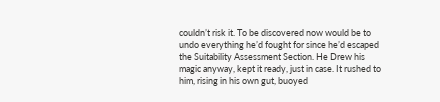couldn’t risk it. To be discovered now would be to undo everything he’d fought for since he’d escaped the Suitability Assessment Section. He Drew his magic anyway, kept it ready, just in case. It rushed to him, rising in his own gut, buoyed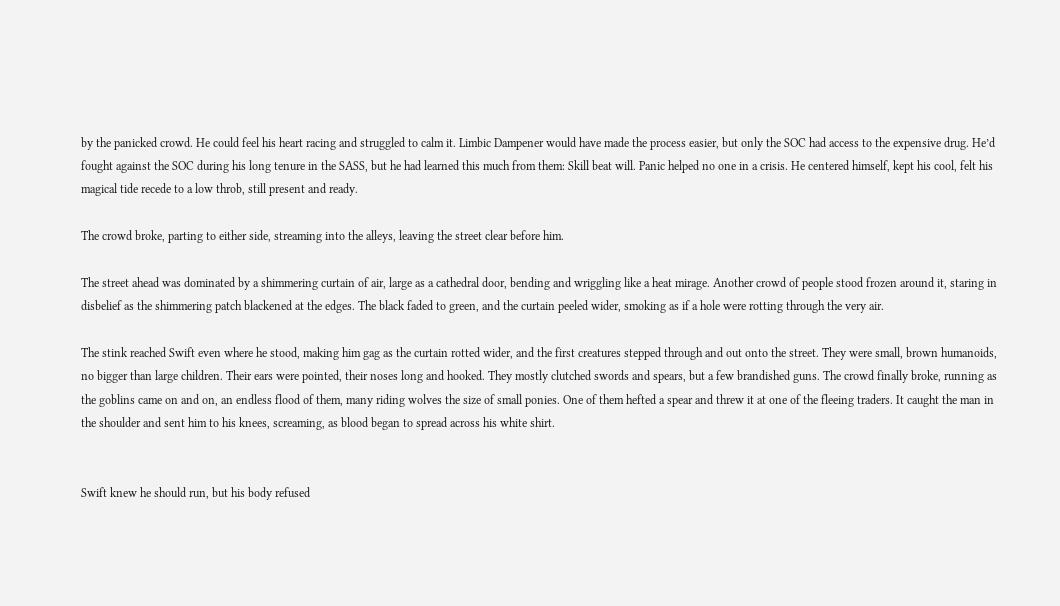by the panicked crowd. He could feel his heart racing and struggled to calm it. Limbic Dampener would have made the process easier, but only the SOC had access to the expensive drug. He’d fought against the SOC during his long tenure in the SASS, but he had learned this much from them: Skill beat will. Panic helped no one in a crisis. He centered himself, kept his cool, felt his magical tide recede to a low throb, still present and ready.

The crowd broke, parting to either side, streaming into the alleys, leaving the street clear before him.

The street ahead was dominated by a shimmering curtain of air, large as a cathedral door, bending and wriggling like a heat mirage. Another crowd of people stood frozen around it, staring in disbelief as the shimmering patch blackened at the edges. The black faded to green, and the curtain peeled wider, smoking as if a hole were rotting through the very air.

The stink reached Swift even where he stood, making him gag as the curtain rotted wider, and the first creatures stepped through and out onto the street. They were small, brown humanoids, no bigger than large children. Their ears were pointed, their noses long and hooked. They mostly clutched swords and spears, but a few brandished guns. The crowd finally broke, running as the goblins came on and on, an endless flood of them, many riding wolves the size of small ponies. One of them hefted a spear and threw it at one of the fleeing traders. It caught the man in the shoulder and sent him to his knees, screaming, as blood began to spread across his white shirt.


Swift knew he should run, but his body refused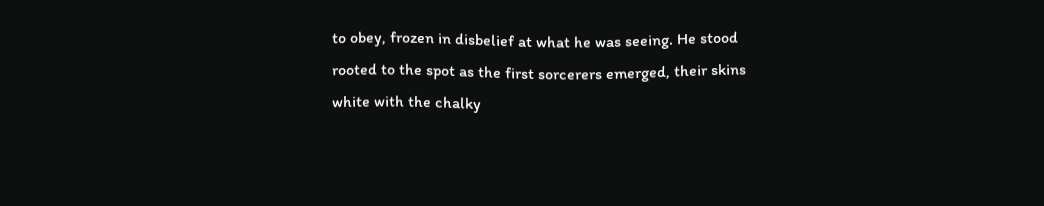to obey, frozen in disbelief at what he was seeing. He stood rooted to the spot as the first sorcerers emerged, their skins white with the chalky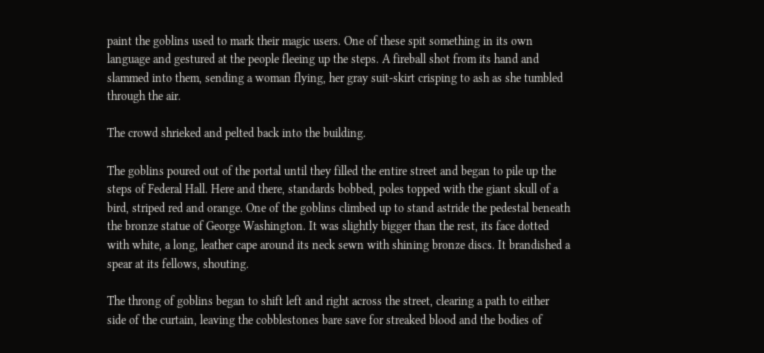paint the goblins used to mark their magic users. One of these spit something in its own language and gestured at the people fleeing up the steps. A fireball shot from its hand and slammed into them, sending a woman flying, her gray suit-skirt crisping to ash as she tumbled through the air.

The crowd shrieked and pelted back into the building.

The goblins poured out of the portal until they filled the entire street and began to pile up the steps of Federal Hall. Here and there, standards bobbed, poles topped with the giant skull of a bird, striped red and orange. One of the goblins climbed up to stand astride the pedestal beneath the bronze statue of George Washington. It was slightly bigger than the rest, its face dotted with white, a long, leather cape around its neck sewn with shining bronze discs. It brandished a spear at its fellows, shouting.

The throng of goblins began to shift left and right across the street, clearing a path to either side of the curtain, leaving the cobblestones bare save for streaked blood and the bodies of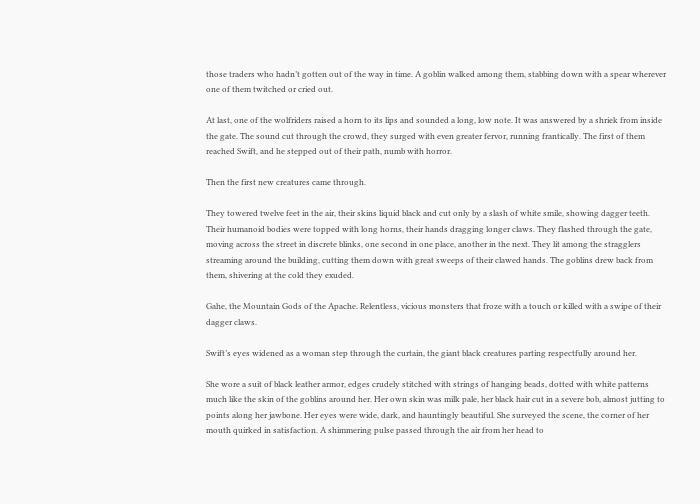those traders who hadn’t gotten out of the way in time. A goblin walked among them, stabbing down with a spear wherever one of them twitched or cried out.

At last, one of the wolfriders raised a horn to its lips and sounded a long, low note. It was answered by a shriek from inside the gate. The sound cut through the crowd, they surged with even greater fervor, running frantically. The first of them reached Swift, and he stepped out of their path, numb with horror.

Then the first new creatures came through.

They towered twelve feet in the air, their skins liquid black and cut only by a slash of white smile, showing dagger teeth. Their humanoid bodies were topped with long horns, their hands dragging longer claws. They flashed through the gate, moving across the street in discrete blinks, one second in one place, another in the next. They lit among the stragglers streaming around the building, cutting them down with great sweeps of their clawed hands. The goblins drew back from them, shivering at the cold they exuded.

Gahe, the Mountain Gods of the Apache. Relentless, vicious monsters that froze with a touch or killed with a swipe of their dagger claws.

Swift’s eyes widened as a woman step through the curtain, the giant black creatures parting respectfully around her.

She wore a suit of black leather armor, edges crudely stitched with strings of hanging beads, dotted with white patterns much like the skin of the goblins around her. Her own skin was milk pale, her black hair cut in a severe bob, almost jutting to points along her jawbone. Her eyes were wide, dark, and hauntingly beautiful. She surveyed the scene, the corner of her mouth quirked in satisfaction. A shimmering pulse passed through the air from her head to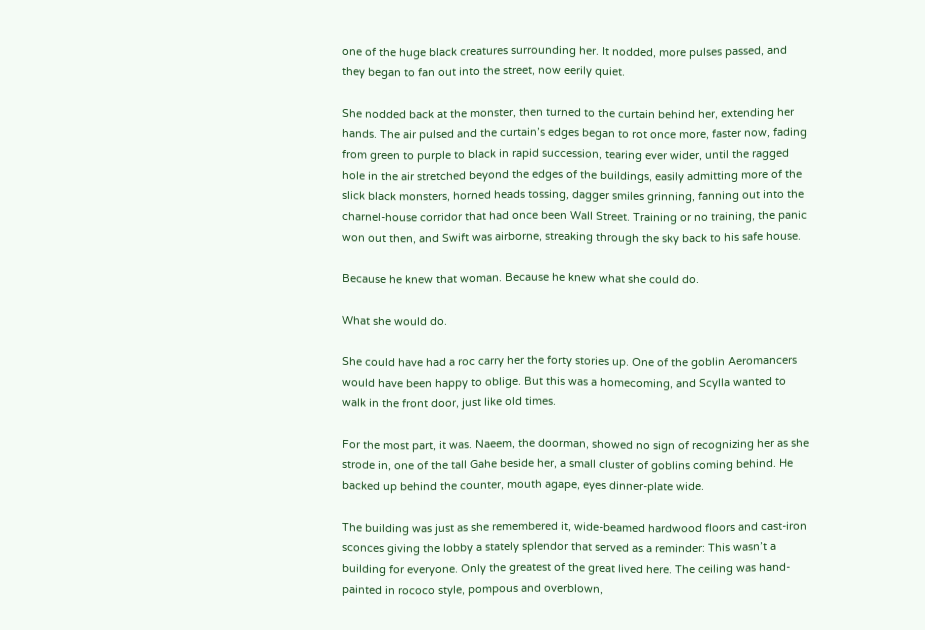one of the huge black creatures surrounding her. It nodded, more pulses passed, and they began to fan out into the street, now eerily quiet.

She nodded back at the monster, then turned to the curtain behind her, extending her hands. The air pulsed and the curtain’s edges began to rot once more, faster now, fading from green to purple to black in rapid succession, tearing ever wider, until the ragged hole in the air stretched beyond the edges of the buildings, easily admitting more of the slick black monsters, horned heads tossing, dagger smiles grinning, fanning out into the charnel-house corridor that had once been Wall Street. Training or no training, the panic won out then, and Swift was airborne, streaking through the sky back to his safe house.

Because he knew that woman. Because he knew what she could do.

What she would do.

She could have had a roc carry her the forty stories up. One of the goblin Aeromancers would have been happy to oblige. But this was a homecoming, and Scylla wanted to walk in the front door, just like old times.

For the most part, it was. Naeem, the doorman, showed no sign of recognizing her as she strode in, one of the tall Gahe beside her, a small cluster of goblins coming behind. He backed up behind the counter, mouth agape, eyes dinner-plate wide.

The building was just as she remembered it, wide-beamed hardwood floors and cast-iron sconces giving the lobby a stately splendor that served as a reminder: This wasn’t a building for everyone. Only the greatest of the great lived here. The ceiling was hand- painted in rococo style, pompous and overblown,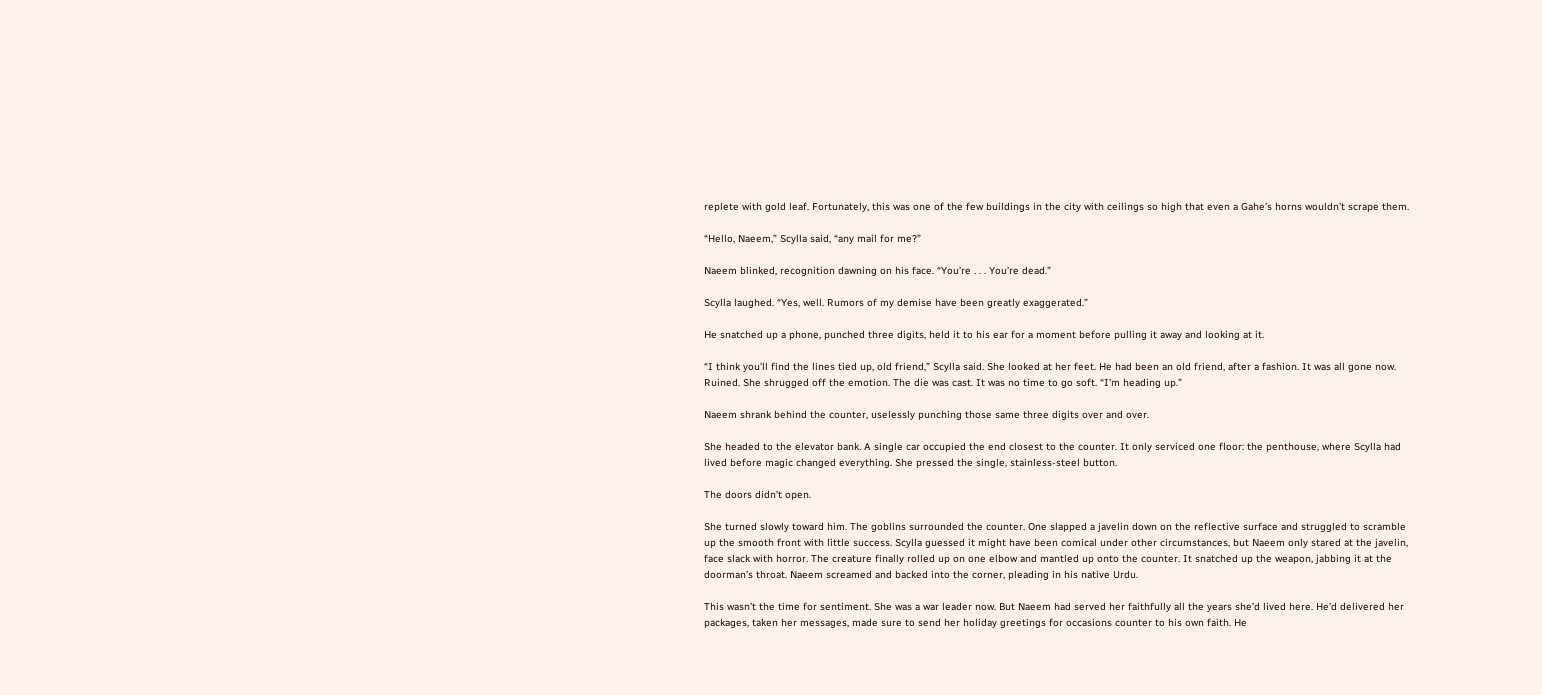replete with gold leaf. Fortunately, this was one of the few buildings in the city with ceilings so high that even a Gahe’s horns wouldn’t scrape them.

“Hello, Naeem,” Scylla said, “any mail for me?”

Naeem blinked, recognition dawning on his face. “You’re . . . You’re dead.”

Scylla laughed. “Yes, well. Rumors of my demise have been greatly exaggerated.”

He snatched up a phone, punched three digits, held it to his ear for a moment before pulling it away and looking at it.

“I think you’ll find the lines tied up, old friend,” Scylla said. She looked at her feet. He had been an old friend, after a fashion. It was all gone now. Ruined. She shrugged off the emotion. The die was cast. It was no time to go soft. “I’m heading up.”

Naeem shrank behind the counter, uselessly punching those same three digits over and over.

She headed to the elevator bank. A single car occupied the end closest to the counter. It only serviced one floor: the penthouse, where Scylla had lived before magic changed everything. She pressed the single, stainless-steel button.

The doors didn’t open.

She turned slowly toward him. The goblins surrounded the counter. One slapped a javelin down on the reflective surface and struggled to scramble up the smooth front with little success. Scylla guessed it might have been comical under other circumstances, but Naeem only stared at the javelin, face slack with horror. The creature finally rolled up on one elbow and mantled up onto the counter. It snatched up the weapon, jabbing it at the doorman’s throat. Naeem screamed and backed into the corner, pleading in his native Urdu.

This wasn’t the time for sentiment. She was a war leader now. But Naeem had served her faithfully all the years she’d lived here. He’d delivered her packages, taken her messages, made sure to send her holiday greetings for occasions counter to his own faith. He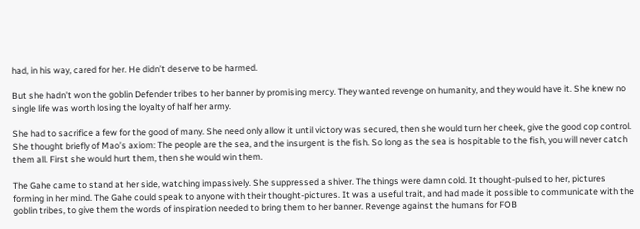had, in his way, cared for her. He didn’t deserve to be harmed.

But she hadn’t won the goblin Defender tribes to her banner by promising mercy. They wanted revenge on humanity, and they would have it. She knew no single life was worth losing the loyalty of half her army.

She had to sacrifice a few for the good of many. She need only allow it until victory was secured, then she would turn her cheek, give the good cop control. She thought briefly of Mao’s axiom: The people are the sea, and the insurgent is the fish. So long as the sea is hospitable to the fish, you will never catch them all. First she would hurt them, then she would win them.

The Gahe came to stand at her side, watching impassively. She suppressed a shiver. The things were damn cold. It thought-pulsed to her, pictures forming in her mind. The Gahe could speak to anyone with their thought-pictures. It was a useful trait, and had made it possible to communicate with the goblin tribes, to give them the words of inspiration needed to bring them to her banner. Revenge against the humans for FOB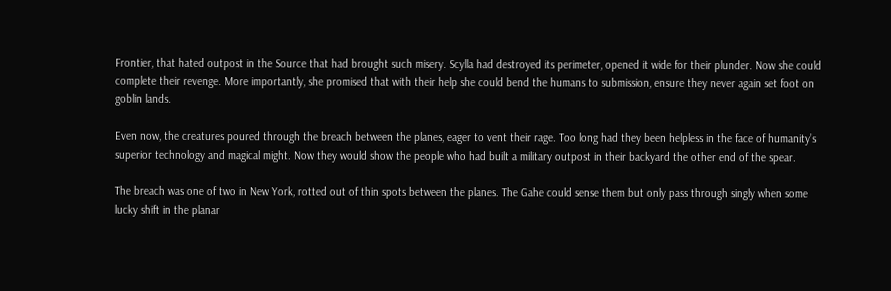Frontier, that hated outpost in the Source that had brought such misery. Scylla had destroyed its perimeter, opened it wide for their plunder. Now she could complete their revenge. More importantly, she promised that with their help she could bend the humans to submission, ensure they never again set foot on goblin lands.

Even now, the creatures poured through the breach between the planes, eager to vent their rage. Too long had they been helpless in the face of humanity’s superior technology and magical might. Now they would show the people who had built a military outpost in their backyard the other end of the spear.

The breach was one of two in New York, rotted out of thin spots between the planes. The Gahe could sense them but only pass through singly when some lucky shift in the planar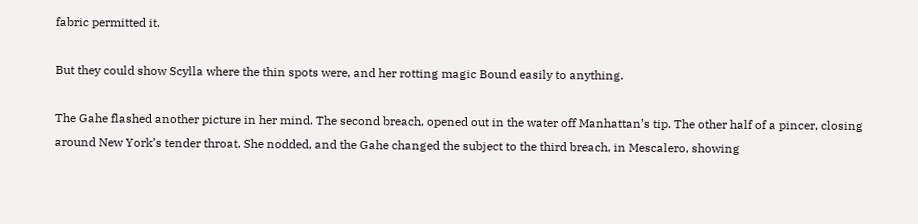fabric permitted it.

But they could show Scylla where the thin spots were, and her rotting magic Bound easily to anything.

The Gahe flashed another picture in her mind. The second breach, opened out in the water off Manhattan’s tip. The other half of a pincer, closing around New York’s tender throat. She nodded, and the Gahe changed the subject to the third breach, in Mescalero, showing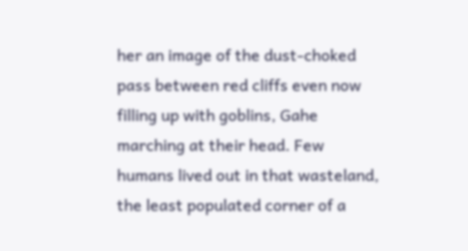her an image of the dust-choked pass between red cliffs even now filling up with goblins, Gahe marching at their head. Few humans lived out in that wasteland, the least populated corner of a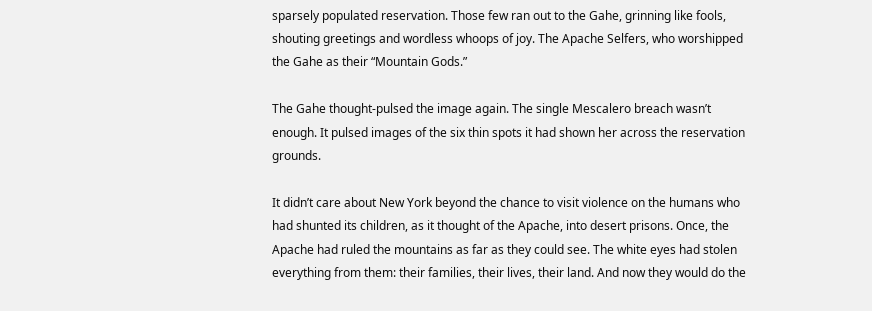sparsely populated reservation. Those few ran out to the Gahe, grinning like fools, shouting greetings and wordless whoops of joy. The Apache Selfers, who worshipped the Gahe as their “Mountain Gods.”

The Gahe thought-pulsed the image again. The single Mescalero breach wasn’t enough. It pulsed images of the six thin spots it had shown her across the reservation grounds.

It didn’t care about New York beyond the chance to visit violence on the humans who had shunted its children, as it thought of the Apache, into desert prisons. Once, the Apache had ruled the mountains as far as they could see. The white eyes had stolen everything from them: their families, their lives, their land. And now they would do the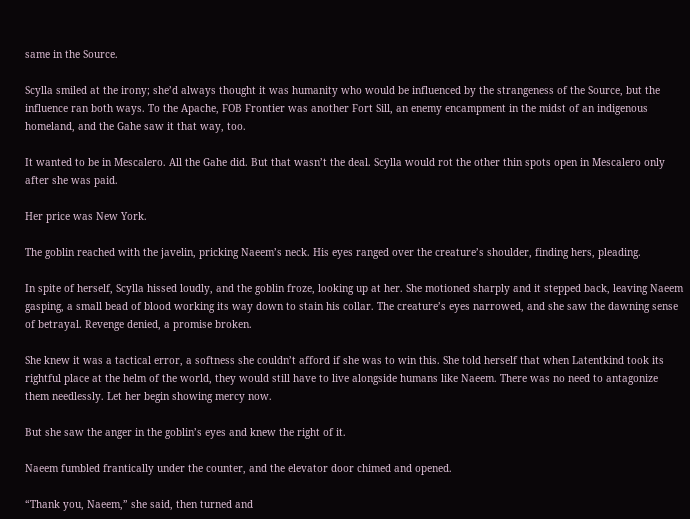same in the Source.

Scylla smiled at the irony; she’d always thought it was humanity who would be influenced by the strangeness of the Source, but the influence ran both ways. To the Apache, FOB Frontier was another Fort Sill, an enemy encampment in the midst of an indigenous homeland, and the Gahe saw it that way, too.

It wanted to be in Mescalero. All the Gahe did. But that wasn’t the deal. Scylla would rot the other thin spots open in Mescalero only after she was paid.

Her price was New York.

The goblin reached with the javelin, pricking Naeem’s neck. His eyes ranged over the creature’s shoulder, finding hers, pleading.

In spite of herself, Scylla hissed loudly, and the goblin froze, looking up at her. She motioned sharply and it stepped back, leaving Naeem gasping, a small bead of blood working its way down to stain his collar. The creature’s eyes narrowed, and she saw the dawning sense of betrayal. Revenge denied, a promise broken.

She knew it was a tactical error, a softness she couldn’t afford if she was to win this. She told herself that when Latentkind took its rightful place at the helm of the world, they would still have to live alongside humans like Naeem. There was no need to antagonize them needlessly. Let her begin showing mercy now.

But she saw the anger in the goblin’s eyes and knew the right of it.

Naeem fumbled frantically under the counter, and the elevator door chimed and opened.

“Thank you, Naeem,” she said, then turned and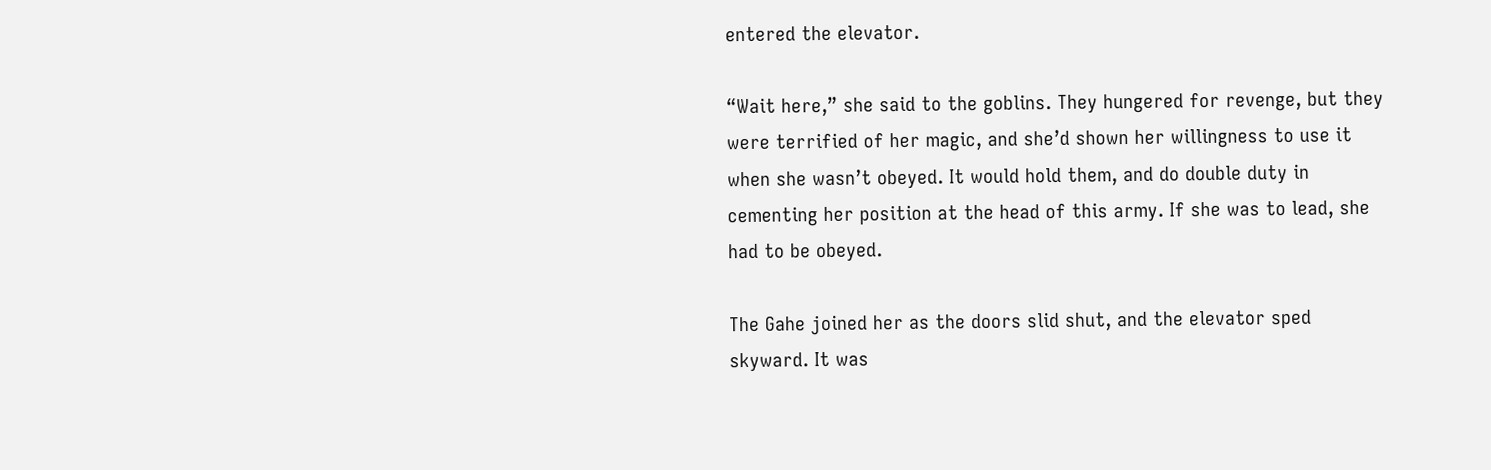entered the elevator.

“Wait here,” she said to the goblins. They hungered for revenge, but they were terrified of her magic, and she’d shown her willingness to use it when she wasn’t obeyed. It would hold them, and do double duty in cementing her position at the head of this army. If she was to lead, she had to be obeyed.

The Gahe joined her as the doors slid shut, and the elevator sped skyward. It was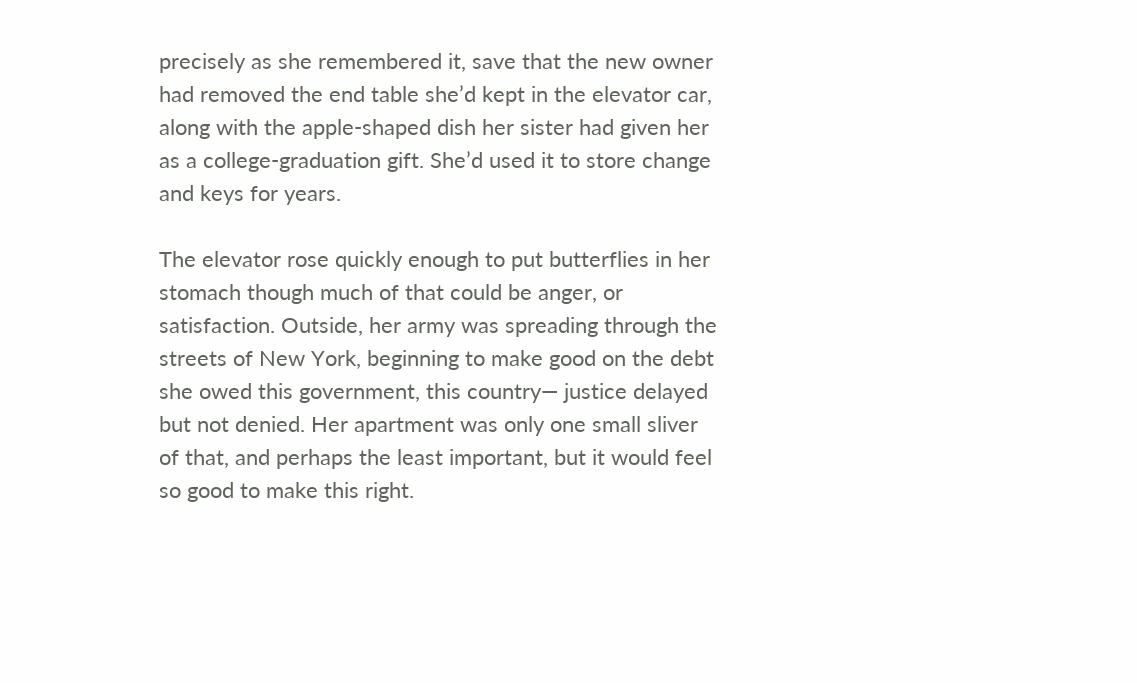precisely as she remembered it, save that the new owner had removed the end table she’d kept in the elevator car, along with the apple-shaped dish her sister had given her as a college-graduation gift. She’d used it to store change and keys for years.

The elevator rose quickly enough to put butterflies in her stomach though much of that could be anger, or satisfaction. Outside, her army was spreading through the streets of New York, beginning to make good on the debt she owed this government, this country— justice delayed but not denied. Her apartment was only one small sliver of that, and perhaps the least important, but it would feel so good to make this right.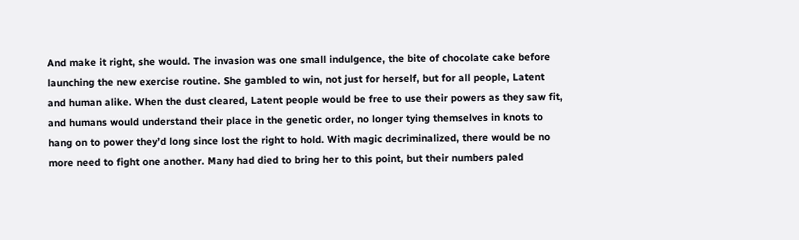And make it right, she would. The invasion was one small indulgence, the bite of chocolate cake before launching the new exercise routine. She gambled to win, not just for herself, but for all people, Latent and human alike. When the dust cleared, Latent people would be free to use their powers as they saw fit, and humans would understand their place in the genetic order, no longer tying themselves in knots to hang on to power they’d long since lost the right to hold. With magic decriminalized, there would be no more need to fight one another. Many had died to bring her to this point, but their numbers paled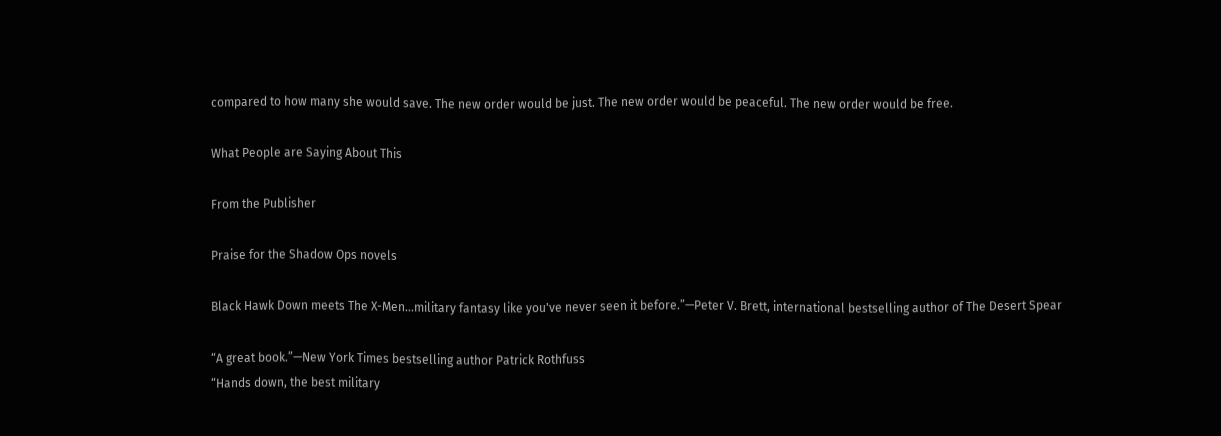compared to how many she would save. The new order would be just. The new order would be peaceful. The new order would be free.

What People are Saying About This

From the Publisher

Praise for the Shadow Ops novels

Black Hawk Down meets The X-Men...military fantasy like you've never seen it before.”—Peter V. Brett, international bestselling author of The Desert Spear

“A great book.”—New York Times bestselling author Patrick Rothfuss
“Hands down, the best military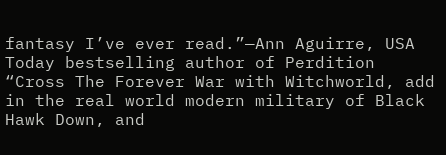fantasy I’ve ever read.”—Ann Aguirre, USA Today bestselling author of Perdition
“Cross The Forever War with Witchworld, add in the real world modern military of Black Hawk Down, and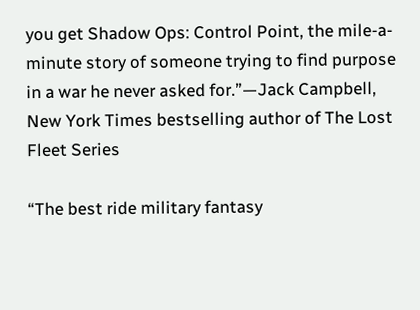you get Shadow Ops: Control Point, the mile-a-minute story of someone trying to find purpose in a war he never asked for.”—Jack Campbell, New York Times bestselling author of The Lost Fleet Series

“The best ride military fantasy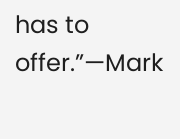has to offer.”—Mark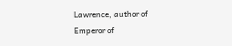Lawrence, author of Emperor of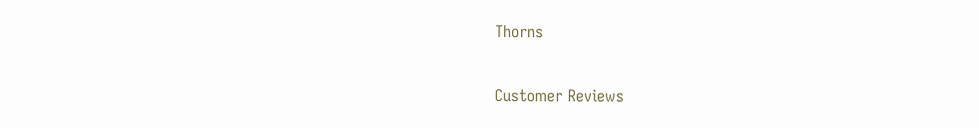Thorns

Customer Reviews